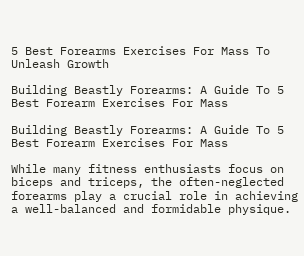5 Best Forearms Exercises For Mass To Unleash Growth

Building Beastly Forearms: A Guide To 5 Best Forearm Exercises For Mass

Building Beastly Forearms: A Guide To 5 Best Forearm Exercises For Mass

While many fitness enthusiasts focus on biceps and triceps, the often-neglected forearms play a crucial role in achieving a well-balanced and formidable physique.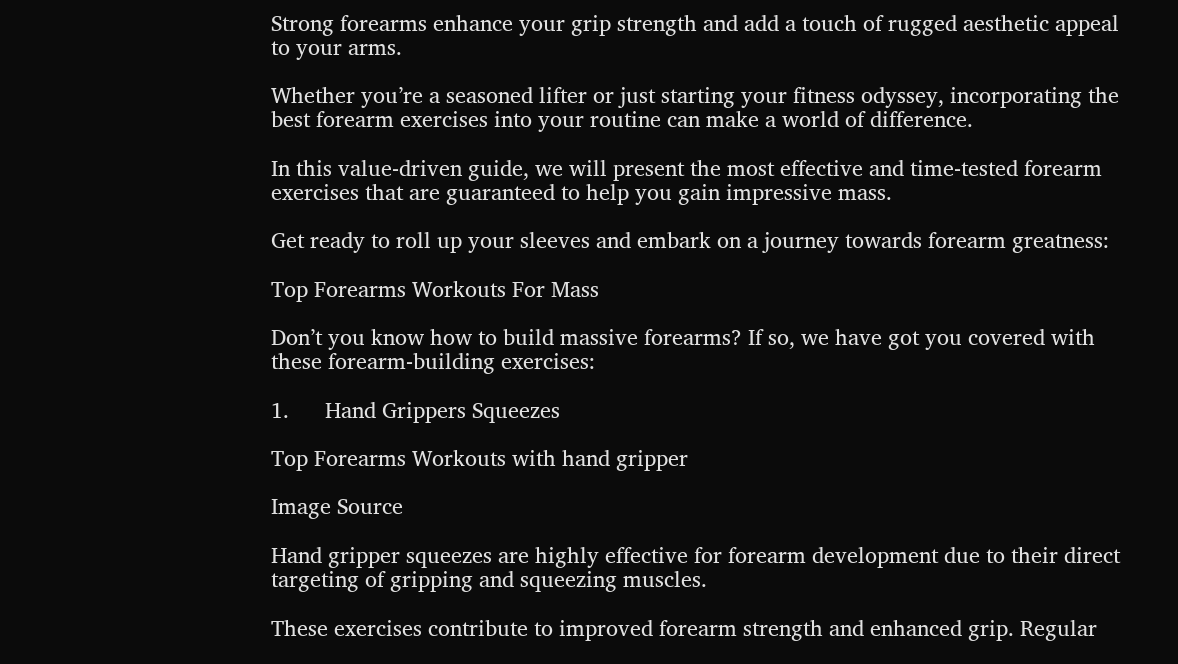Strong forearms enhance your grip strength and add a touch of rugged aesthetic appeal to your arms.

Whether you’re a seasoned lifter or just starting your fitness odyssey, incorporating the best forearm exercises into your routine can make a world of difference.

In this value-driven guide, we will present the most effective and time-tested forearm exercises that are guaranteed to help you gain impressive mass.

Get ready to roll up your sleeves and embark on a journey towards forearm greatness:

Top Forearms Workouts For Mass

Don’t you know how to build massive forearms? If so, we have got you covered with these forearm-building exercises:

1.      Hand Grippers Squeezes

Top Forearms Workouts with hand gripper

Image Source

Hand gripper squeezes are highly effective for forearm development due to their direct targeting of gripping and squeezing muscles.

These exercises contribute to improved forearm strength and enhanced grip. Regular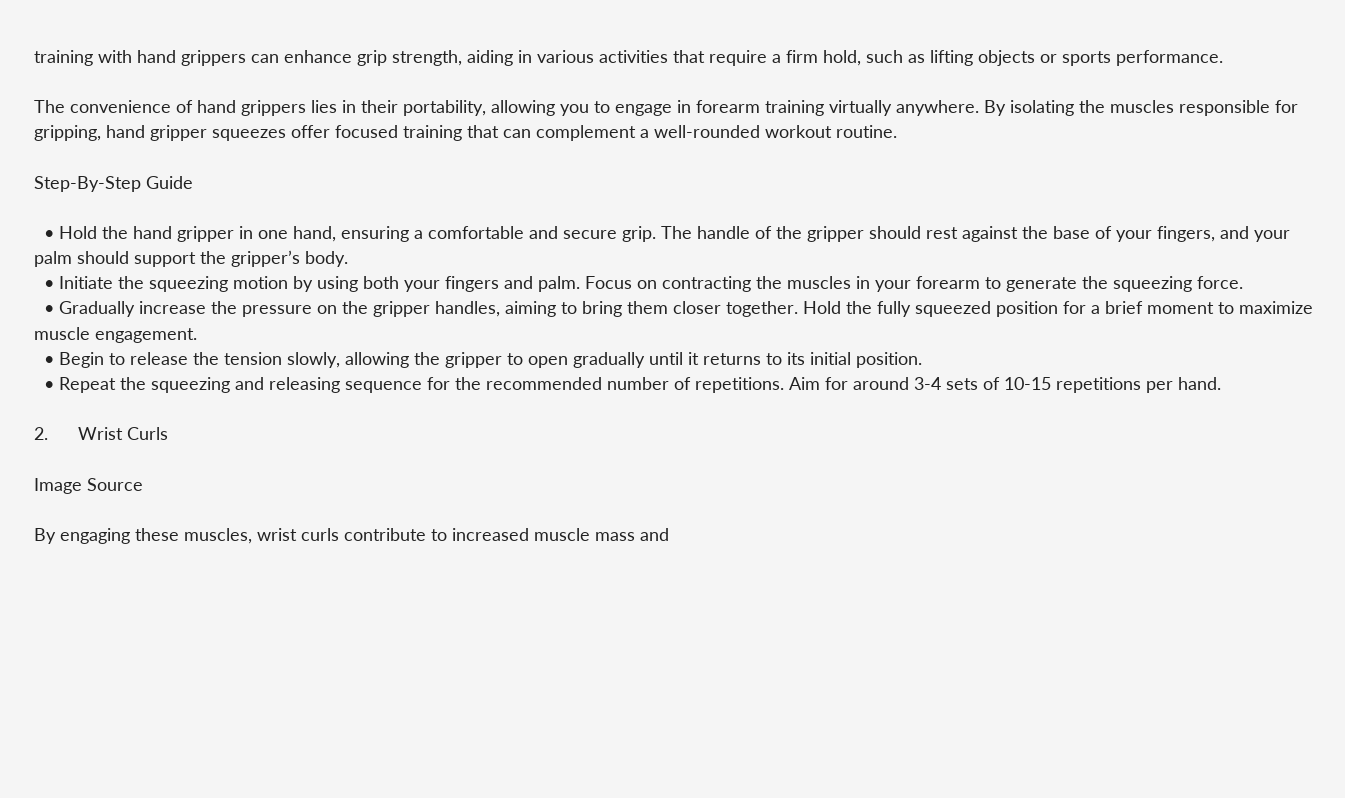training with hand grippers can enhance grip strength, aiding in various activities that require a firm hold, such as lifting objects or sports performance.

The convenience of hand grippers lies in their portability, allowing you to engage in forearm training virtually anywhere. By isolating the muscles responsible for gripping, hand gripper squeezes offer focused training that can complement a well-rounded workout routine.

Step-By-Step Guide

  • Hold the hand gripper in one hand, ensuring a comfortable and secure grip. The handle of the gripper should rest against the base of your fingers, and your palm should support the gripper’s body.
  • Initiate the squeezing motion by using both your fingers and palm. Focus on contracting the muscles in your forearm to generate the squeezing force.
  • Gradually increase the pressure on the gripper handles, aiming to bring them closer together. Hold the fully squeezed position for a brief moment to maximize muscle engagement.
  • Begin to release the tension slowly, allowing the gripper to open gradually until it returns to its initial position.
  • Repeat the squeezing and releasing sequence for the recommended number of repetitions. Aim for around 3-4 sets of 10-15 repetitions per hand.

2.      Wrist Curls

Image Source

By engaging these muscles, wrist curls contribute to increased muscle mass and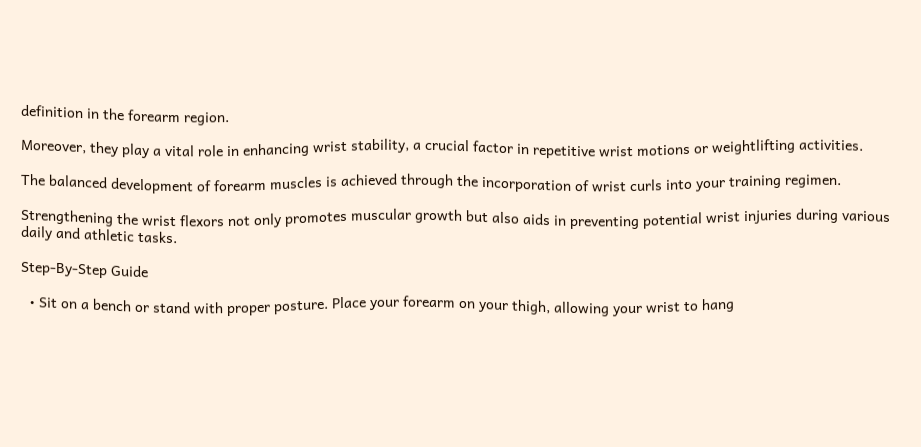definition in the forearm region.

Moreover, they play a vital role in enhancing wrist stability, a crucial factor in repetitive wrist motions or weightlifting activities.

The balanced development of forearm muscles is achieved through the incorporation of wrist curls into your training regimen.

Strengthening the wrist flexors not only promotes muscular growth but also aids in preventing potential wrist injuries during various daily and athletic tasks.

Step-By-Step Guide

  • Sit on a bench or stand with proper posture. Place your forearm on your thigh, allowing your wrist to hang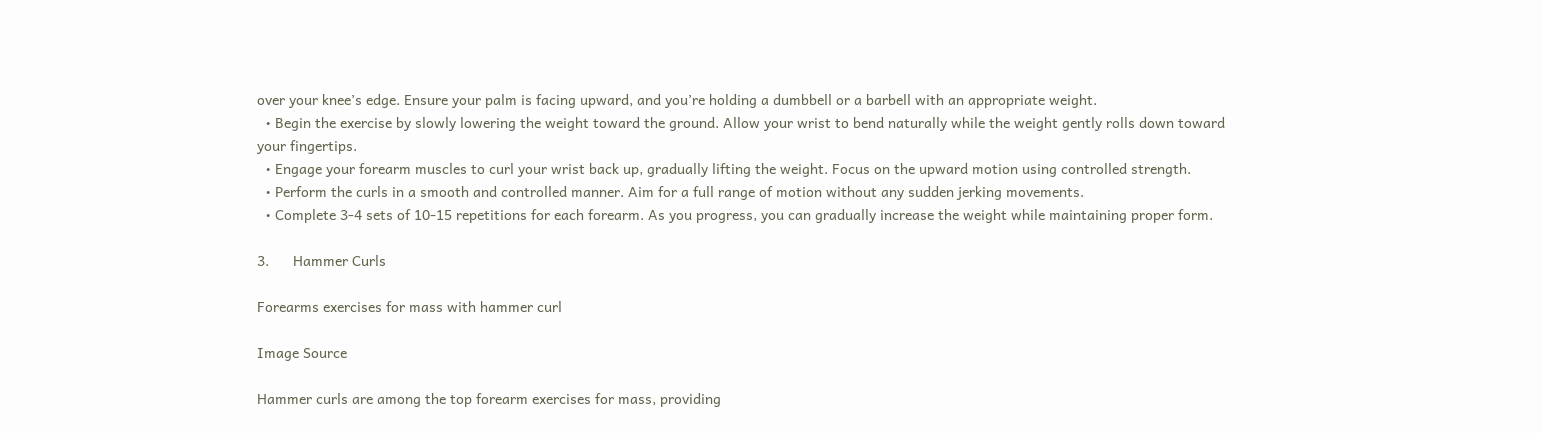over your knee’s edge. Ensure your palm is facing upward, and you’re holding a dumbbell or a barbell with an appropriate weight.
  • Begin the exercise by slowly lowering the weight toward the ground. Allow your wrist to bend naturally while the weight gently rolls down toward your fingertips.
  • Engage your forearm muscles to curl your wrist back up, gradually lifting the weight. Focus on the upward motion using controlled strength.
  • Perform the curls in a smooth and controlled manner. Aim for a full range of motion without any sudden jerking movements.
  • Complete 3-4 sets of 10-15 repetitions for each forearm. As you progress, you can gradually increase the weight while maintaining proper form.

3.      Hammer Curls

Forearms exercises for mass with hammer curl

Image Source

Hammer curls are among the top forearm exercises for mass, providing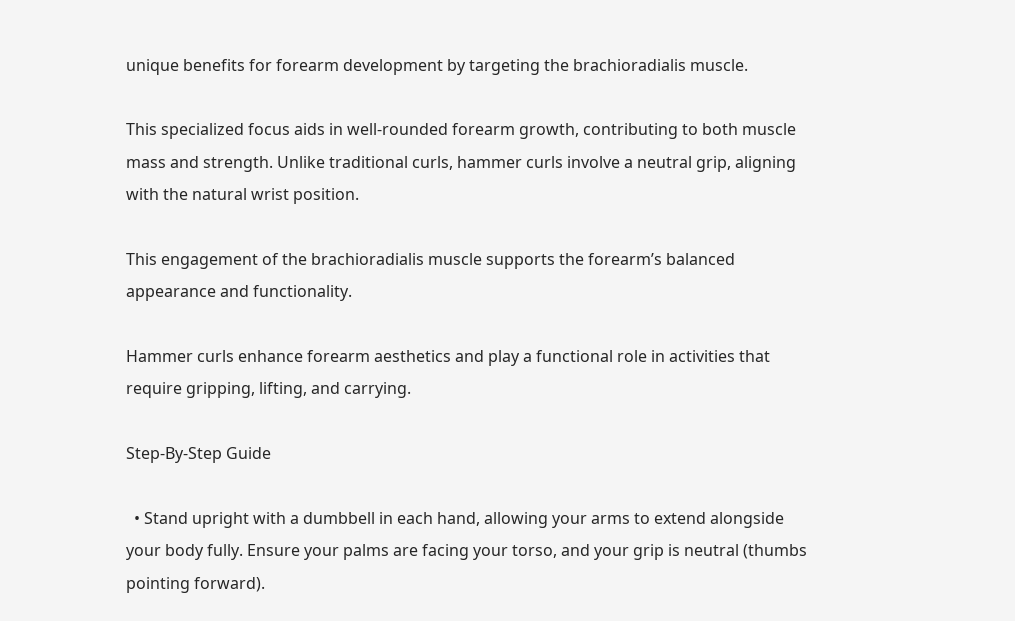unique benefits for forearm development by targeting the brachioradialis muscle.

This specialized focus aids in well-rounded forearm growth, contributing to both muscle mass and strength. Unlike traditional curls, hammer curls involve a neutral grip, aligning with the natural wrist position.

This engagement of the brachioradialis muscle supports the forearm’s balanced appearance and functionality.

Hammer curls enhance forearm aesthetics and play a functional role in activities that require gripping, lifting, and carrying.

Step-By-Step Guide

  • Stand upright with a dumbbell in each hand, allowing your arms to extend alongside your body fully. Ensure your palms are facing your torso, and your grip is neutral (thumbs pointing forward).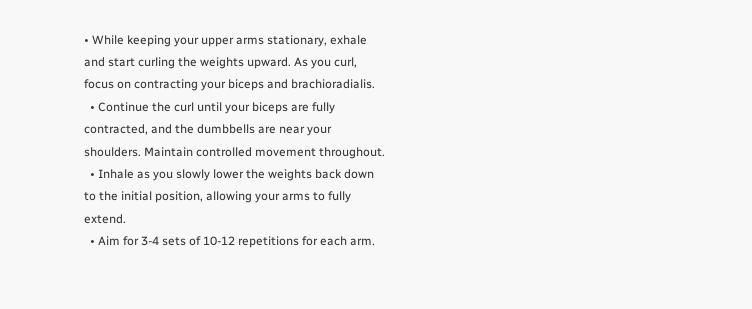• While keeping your upper arms stationary, exhale and start curling the weights upward. As you curl, focus on contracting your biceps and brachioradialis.
  • Continue the curl until your biceps are fully contracted, and the dumbbells are near your shoulders. Maintain controlled movement throughout.
  • Inhale as you slowly lower the weights back down to the initial position, allowing your arms to fully extend.
  • Aim for 3-4 sets of 10-12 repetitions for each arm.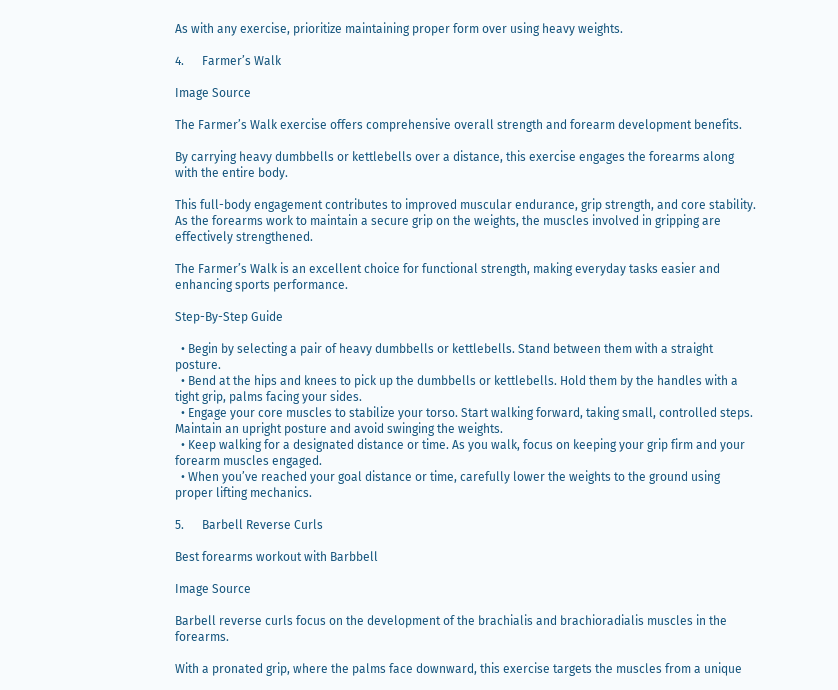As with any exercise, prioritize maintaining proper form over using heavy weights.

4.      Farmer’s Walk

Image Source

The Farmer’s Walk exercise offers comprehensive overall strength and forearm development benefits.

By carrying heavy dumbbells or kettlebells over a distance, this exercise engages the forearms along with the entire body.

This full-body engagement contributes to improved muscular endurance, grip strength, and core stability. As the forearms work to maintain a secure grip on the weights, the muscles involved in gripping are effectively strengthened.

The Farmer’s Walk is an excellent choice for functional strength, making everyday tasks easier and enhancing sports performance.

Step-By-Step Guide

  • Begin by selecting a pair of heavy dumbbells or kettlebells. Stand between them with a straight posture.
  • Bend at the hips and knees to pick up the dumbbells or kettlebells. Hold them by the handles with a tight grip, palms facing your sides.
  • Engage your core muscles to stabilize your torso. Start walking forward, taking small, controlled steps. Maintain an upright posture and avoid swinging the weights.
  • Keep walking for a designated distance or time. As you walk, focus on keeping your grip firm and your forearm muscles engaged.
  • When you’ve reached your goal distance or time, carefully lower the weights to the ground using proper lifting mechanics.

5.      Barbell Reverse Curls

Best forearms workout with Barbbell

Image Source

Barbell reverse curls focus on the development of the brachialis and brachioradialis muscles in the forearms.

With a pronated grip, where the palms face downward, this exercise targets the muscles from a unique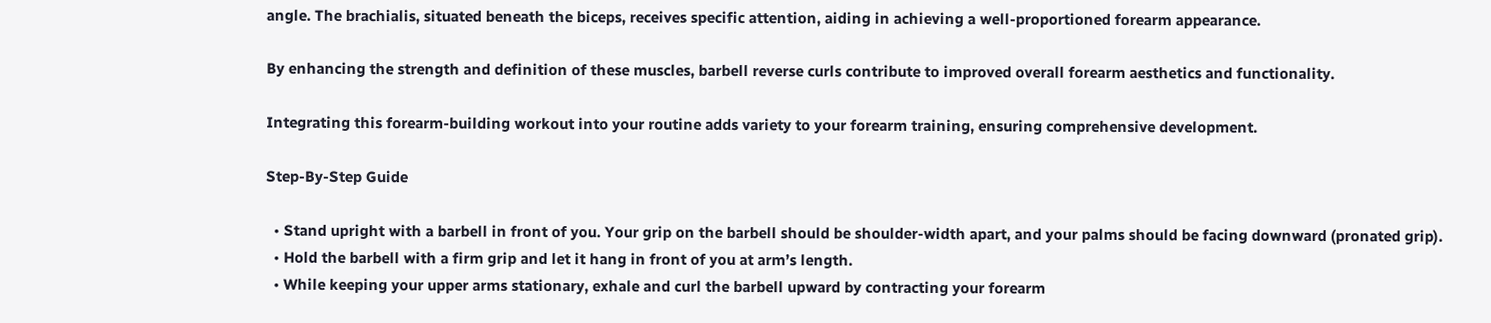angle. The brachialis, situated beneath the biceps, receives specific attention, aiding in achieving a well-proportioned forearm appearance.

By enhancing the strength and definition of these muscles, barbell reverse curls contribute to improved overall forearm aesthetics and functionality.

Integrating this forearm-building workout into your routine adds variety to your forearm training, ensuring comprehensive development.

Step-By-Step Guide

  • Stand upright with a barbell in front of you. Your grip on the barbell should be shoulder-width apart, and your palms should be facing downward (pronated grip).
  • Hold the barbell with a firm grip and let it hang in front of you at arm’s length.
  • While keeping your upper arms stationary, exhale and curl the barbell upward by contracting your forearm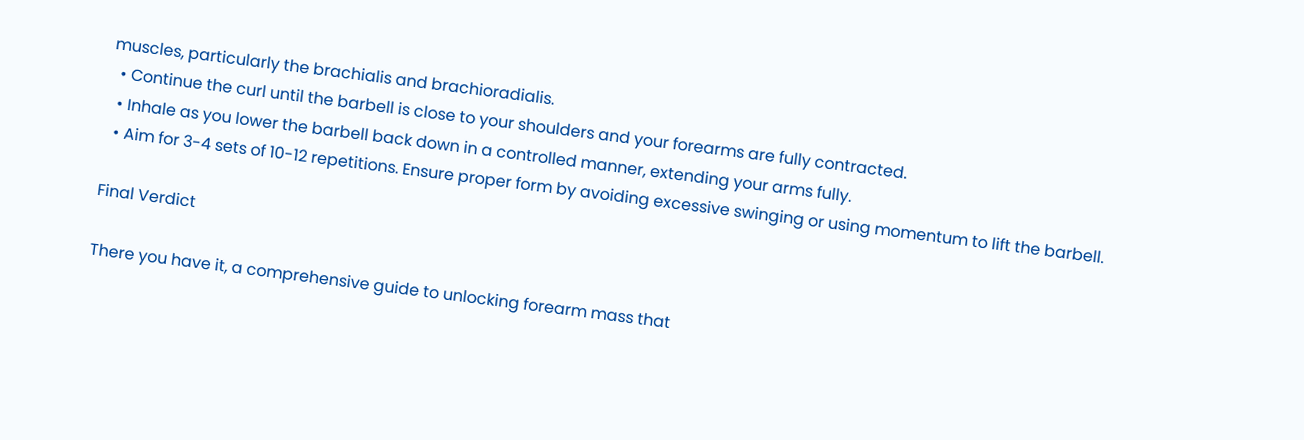muscles, particularly the brachialis and brachioradialis.
  • Continue the curl until the barbell is close to your shoulders and your forearms are fully contracted.
  • Inhale as you lower the barbell back down in a controlled manner, extending your arms fully.
  • Aim for 3-4 sets of 10-12 repetitions. Ensure proper form by avoiding excessive swinging or using momentum to lift the barbell.

Final Verdict

There you have it, a comprehensive guide to unlocking forearm mass that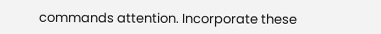commands attention. Incorporate these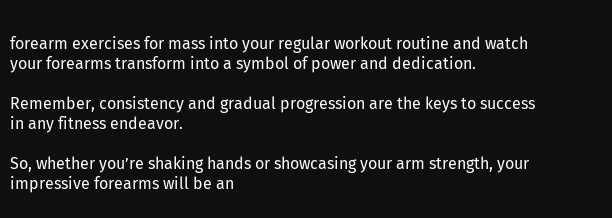forearm exercises for mass into your regular workout routine and watch your forearms transform into a symbol of power and dedication.

Remember, consistency and gradual progression are the keys to success in any fitness endeavor.

So, whether you’re shaking hands or showcasing your arm strength, your impressive forearms will be an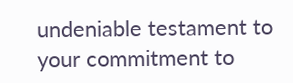undeniable testament to your commitment to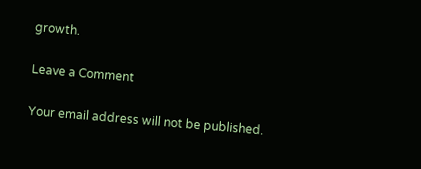growth.

Leave a Comment

Your email address will not be published.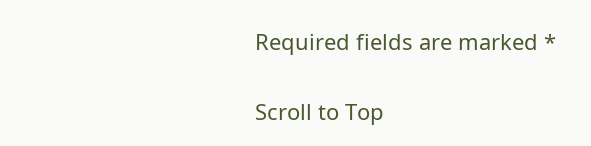Required fields are marked *

Scroll to Top